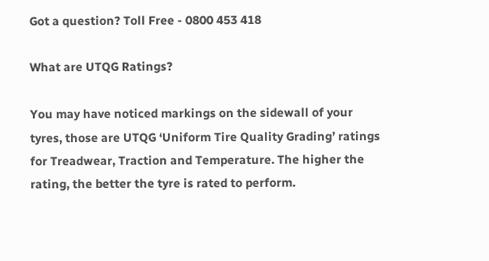Got a question? Toll Free - 0800 453 418

What are UTQG Ratings?

You may have noticed markings on the sidewall of your tyres, those are UTQG ‘Uniform Tire Quality Grading’ ratings for Treadwear, Traction and Temperature. The higher the rating, the better the tyre is rated to perform.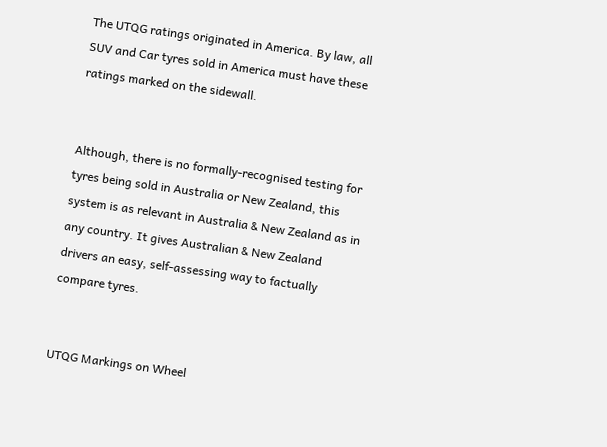The UTQG ratings originated in America. By law, all SUV and Car tyres sold in America must have these ratings marked on the sidewall.


Although, there is no formally-recognised testing for tyres being sold in Australia or New Zealand, this system is as relevant in Australia & New Zealand as in any country. It gives Australian & New Zealand drivers an easy, self-assessing way to factually compare tyres.


UTQG Markings on Wheel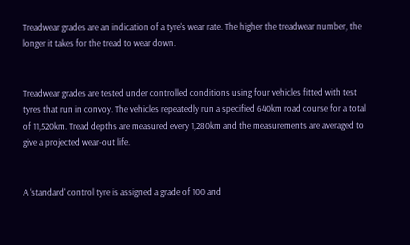Treadwear grades are an indication of a tyre's wear rate. The higher the treadwear number, the longer it takes for the tread to wear down.


Treadwear grades are tested under controlled conditions using four vehicles fitted with test tyres that run in convoy. The vehicles repeatedly run a specified 640km road course for a total of 11,520km. Tread depths are measured every 1,280km and the measurements are averaged to give a projected wear-out life.


A ‘standard' control tyre is assigned a grade of 100 and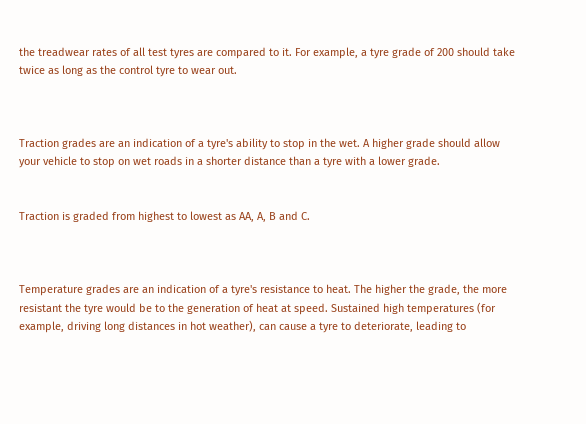the treadwear rates of all test tyres are compared to it. For example, a tyre grade of 200 should take twice as long as the control tyre to wear out.



Traction grades are an indication of a tyre's ability to stop in the wet. A higher grade should allow your vehicle to stop on wet roads in a shorter distance than a tyre with a lower grade.


Traction is graded from highest to lowest as AA, A, B and C.



Temperature grades are an indication of a tyre's resistance to heat. The higher the grade, the more resistant the tyre would be to the generation of heat at speed. Sustained high temperatures (for example, driving long distances in hot weather), can cause a tyre to deteriorate, leading to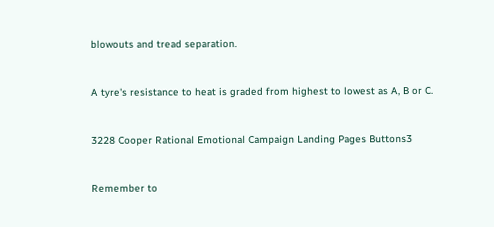blowouts and tread separation.


A tyre's resistance to heat is graded from highest to lowest as A, B or C.


3228 Cooper Rational Emotional Campaign Landing Pages Buttons3


Remember to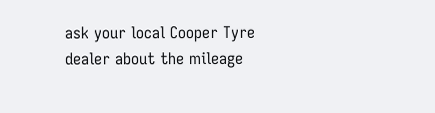ask your local Cooper Tyre dealer about the mileage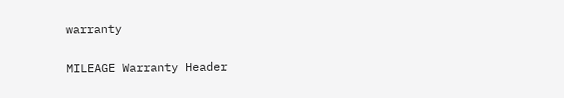warranty


MILEAGE Warranty Header